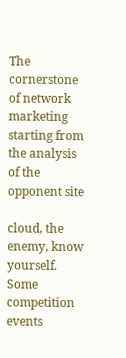The cornerstone of network marketing starting from the analysis of the opponent site

cloud, the enemy, know yourself. Some competition events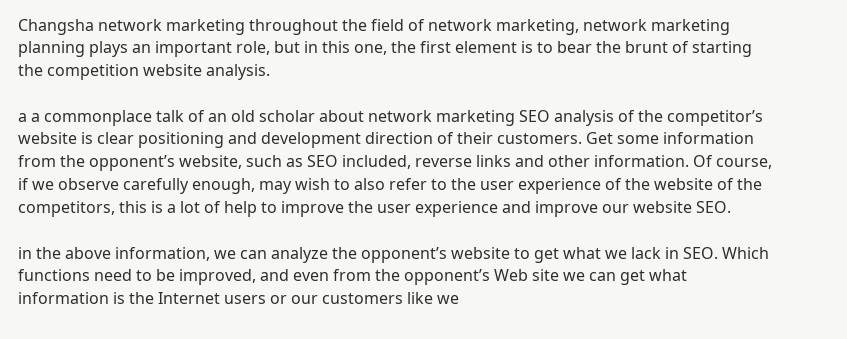Changsha network marketing throughout the field of network marketing, network marketing planning plays an important role, but in this one, the first element is to bear the brunt of starting the competition website analysis.

a a commonplace talk of an old scholar about network marketing SEO analysis of the competitor’s website is clear positioning and development direction of their customers. Get some information from the opponent’s website, such as SEO included, reverse links and other information. Of course, if we observe carefully enough, may wish to also refer to the user experience of the website of the competitors, this is a lot of help to improve the user experience and improve our website SEO.

in the above information, we can analyze the opponent’s website to get what we lack in SEO. Which functions need to be improved, and even from the opponent’s Web site we can get what information is the Internet users or our customers like we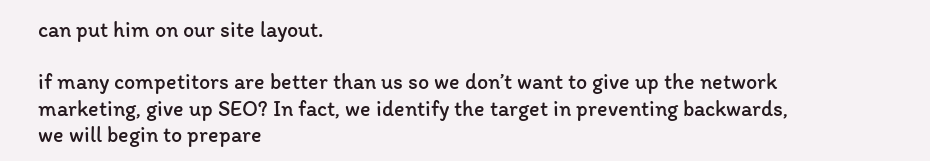can put him on our site layout.

if many competitors are better than us so we don’t want to give up the network marketing, give up SEO? In fact, we identify the target in preventing backwards, we will begin to prepare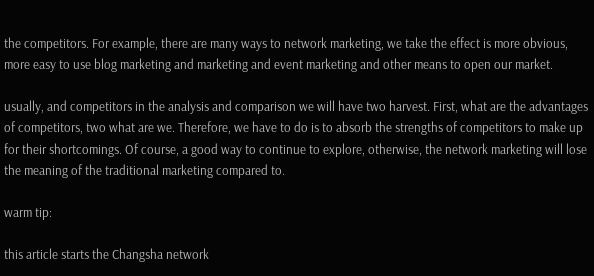the competitors. For example, there are many ways to network marketing, we take the effect is more obvious, more easy to use blog marketing and marketing and event marketing and other means to open our market.

usually, and competitors in the analysis and comparison we will have two harvest. First, what are the advantages of competitors, two what are we. Therefore, we have to do is to absorb the strengths of competitors to make up for their shortcomings. Of course, a good way to continue to explore, otherwise, the network marketing will lose the meaning of the traditional marketing compared to.

warm tip:

this article starts the Changsha network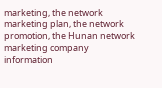marketing, the network marketing plan, the network promotion, the Hunan network marketing company information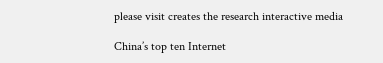please visit creates the research interactive media

China’s top ten Internet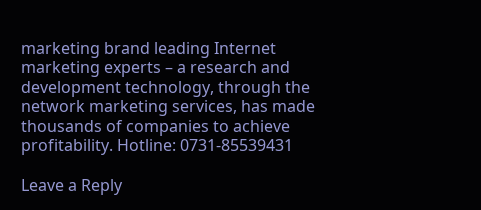marketing brand leading Internet marketing experts – a research and development technology, through the network marketing services, has made thousands of companies to achieve profitability. Hotline: 0731-85539431

Leave a Reply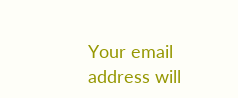Your email address will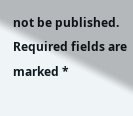not be published. Required fields are marked *